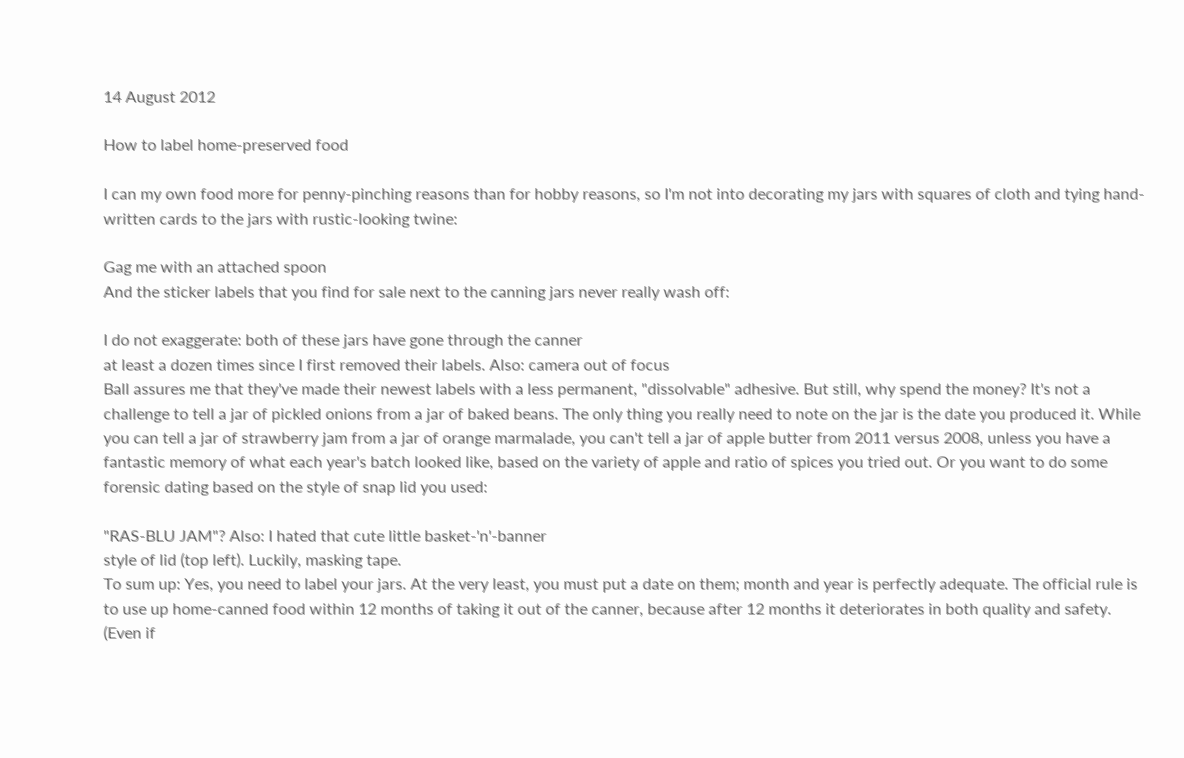14 August 2012

How to label home-preserved food

I can my own food more for penny-pinching reasons than for hobby reasons, so I'm not into decorating my jars with squares of cloth and tying hand-written cards to the jars with rustic-looking twine:

Gag me with an attached spoon
And the sticker labels that you find for sale next to the canning jars never really wash off:

I do not exaggerate: both of these jars have gone through the canner
at least a dozen times since I first removed their labels. Also: camera out of focus
Ball assures me that they've made their newest labels with a less permanent, "dissolvable" adhesive. But still, why spend the money? It's not a challenge to tell a jar of pickled onions from a jar of baked beans. The only thing you really need to note on the jar is the date you produced it. While you can tell a jar of strawberry jam from a jar of orange marmalade, you can't tell a jar of apple butter from 2011 versus 2008, unless you have a fantastic memory of what each year's batch looked like, based on the variety of apple and ratio of spices you tried out. Or you want to do some forensic dating based on the style of snap lid you used:

"RAS-BLU JAM"? Also: I hated that cute little basket-'n'-banner
style of lid (top left). Luckily, masking tape.
To sum up: Yes, you need to label your jars. At the very least, you must put a date on them; month and year is perfectly adequate. The official rule is to use up home-canned food within 12 months of taking it out of the canner, because after 12 months it deteriorates in both quality and safety. (Even if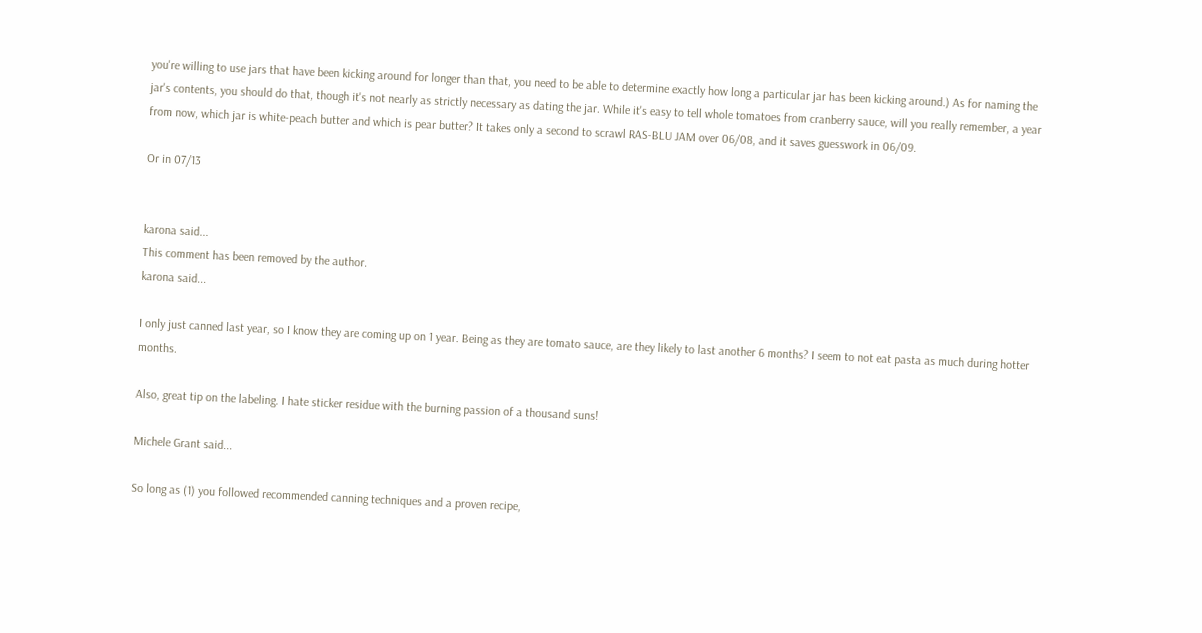you're willing to use jars that have been kicking around for longer than that, you need to be able to determine exactly how long a particular jar has been kicking around.) As for naming the jar's contents, you should do that, though it's not nearly as strictly necessary as dating the jar. While it's easy to tell whole tomatoes from cranberry sauce, will you really remember, a year from now, which jar is white-peach butter and which is pear butter? It takes only a second to scrawl RAS-BLU JAM over 06/08, and it saves guesswork in 06/09.

Or in 07/13


karona said...
This comment has been removed by the author.
karona said...

I only just canned last year, so I know they are coming up on 1 year. Being as they are tomato sauce, are they likely to last another 6 months? I seem to not eat pasta as much during hotter months.

Also, great tip on the labeling. I hate sticker residue with the burning passion of a thousand suns!

Michele Grant said...

So long as (1) you followed recommended canning techniques and a proven recipe,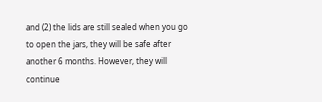and (2) the lids are still sealed when you go to open the jars, they will be safe after another 6 months. However, they will continue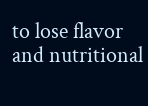to lose flavor and nutritional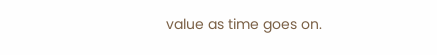value as time goes on.